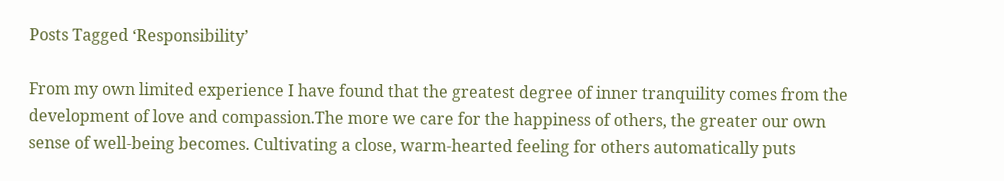Posts Tagged ‘Responsibility’

From my own limited experience I have found that the greatest degree of inner tranquility comes from the development of love and compassion.The more we care for the happiness of others, the greater our own sense of well-being becomes. Cultivating a close, warm-hearted feeling for others automatically puts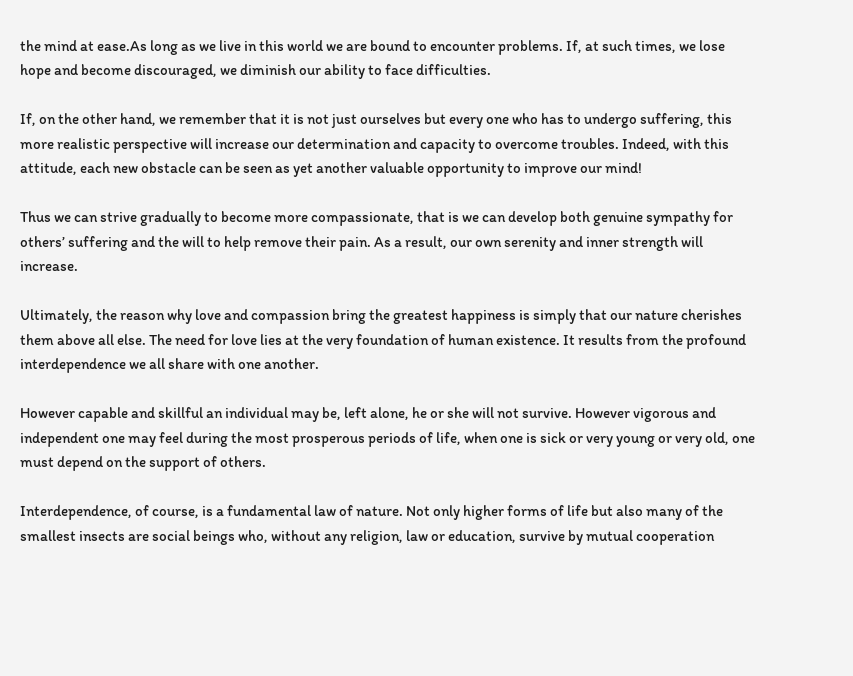the mind at ease.As long as we live in this world we are bound to encounter problems. If, at such times, we lose hope and become discouraged, we diminish our ability to face difficulties.

If, on the other hand, we remember that it is not just ourselves but every one who has to undergo suffering, this more realistic perspective will increase our determination and capacity to overcome troubles. Indeed, with this attitude, each new obstacle can be seen as yet another valuable opportunity to improve our mind!

Thus we can strive gradually to become more compassionate, that is we can develop both genuine sympathy for others’ suffering and the will to help remove their pain. As a result, our own serenity and inner strength will increase.

Ultimately, the reason why love and compassion bring the greatest happiness is simply that our nature cherishes them above all else. The need for love lies at the very foundation of human existence. It results from the profound interdependence we all share with one another.

However capable and skillful an individual may be, left alone, he or she will not survive. However vigorous and independent one may feel during the most prosperous periods of life, when one is sick or very young or very old, one must depend on the support of others.

Interdependence, of course, is a fundamental law of nature. Not only higher forms of life but also many of the smallest insects are social beings who, without any religion, law or education, survive by mutual cooperation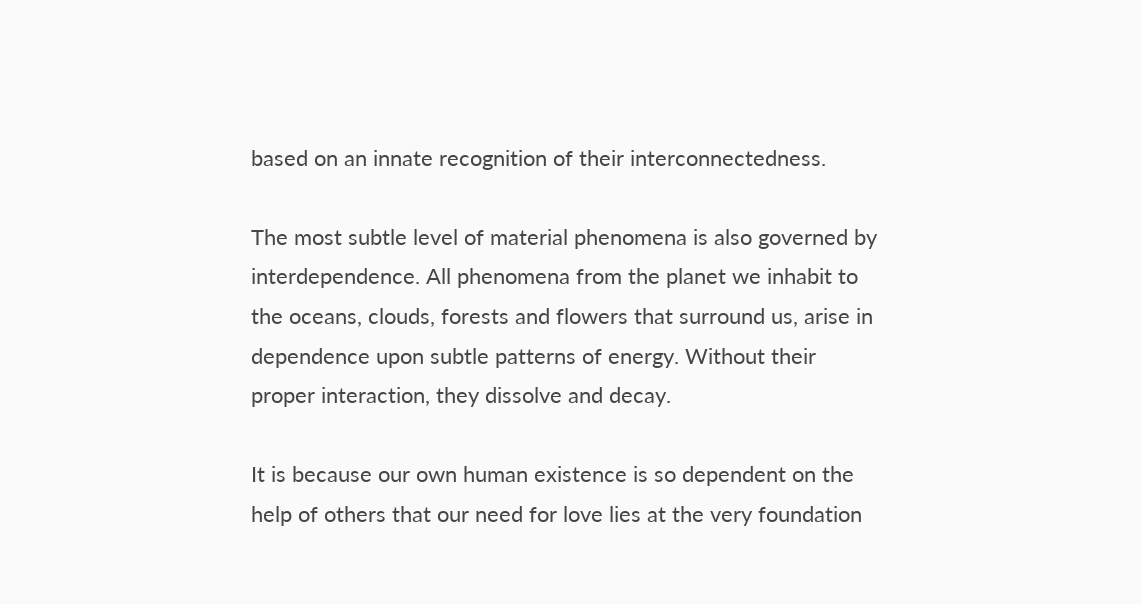based on an innate recognition of their interconnectedness.

The most subtle level of material phenomena is also governed by interdependence. All phenomena from the planet we inhabit to the oceans, clouds, forests and flowers that surround us, arise in dependence upon subtle patterns of energy. Without their proper interaction, they dissolve and decay.

It is because our own human existence is so dependent on the help of others that our need for love lies at the very foundation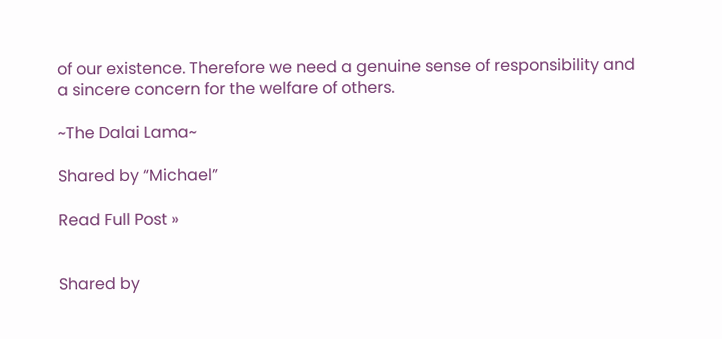of our existence. Therefore we need a genuine sense of responsibility and a sincere concern for the welfare of others.

~The Dalai Lama~

Shared by “Michael”

Read Full Post »


Shared by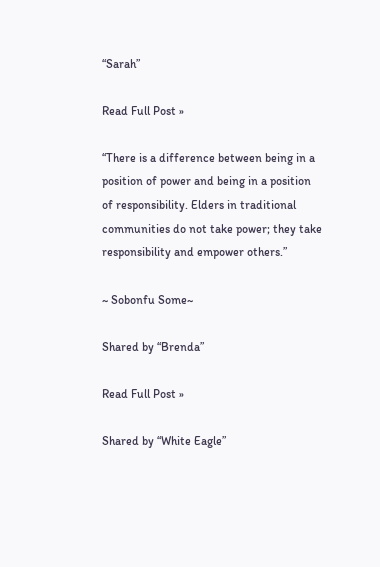“Sarah”

Read Full Post »

“There is a difference between being in a position of power and being in a position of responsibility. Elders in traditional communities do not take power; they take responsibility and empower others.”

~ Sobonfu Some~

Shared by “Brenda”

Read Full Post »

Shared by “White Eagle”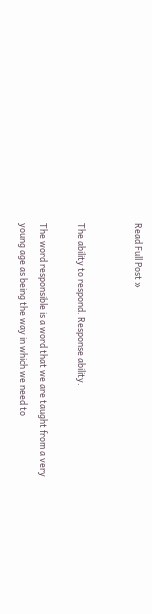Read Full Post »


The ability to respond. Response ability.

The word responsible is a word that we are taught from a very young age as being the way in which we need to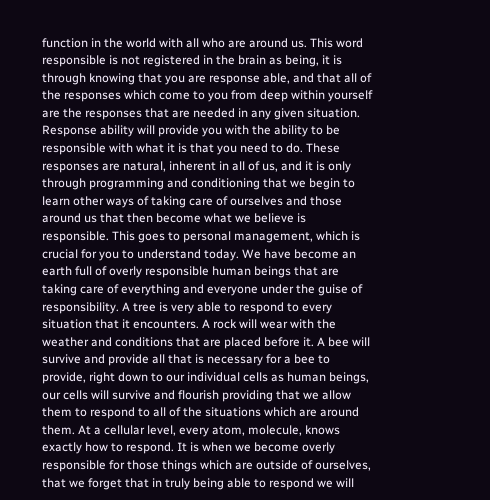function in the world with all who are around us. This word responsible is not registered in the brain as being, it is through knowing that you are response able, and that all of the responses which come to you from deep within yourself are the responses that are needed in any given situation. Response ability will provide you with the ability to be responsible with what it is that you need to do. These responses are natural, inherent in all of us, and it is only through programming and conditioning that we begin to learn other ways of taking care of ourselves and those around us that then become what we believe is responsible. This goes to personal management, which is crucial for you to understand today. We have become an earth full of overly responsible human beings that are taking care of everything and everyone under the guise of responsibility. A tree is very able to respond to every situation that it encounters. A rock will wear with the weather and conditions that are placed before it. A bee will survive and provide all that is necessary for a bee to provide, right down to our individual cells as human beings, our cells will survive and flourish providing that we allow them to respond to all of the situations which are around them. At a cellular level, every atom, molecule, knows exactly how to respond. It is when we become overly responsible for those things which are outside of ourselves, that we forget that in truly being able to respond we will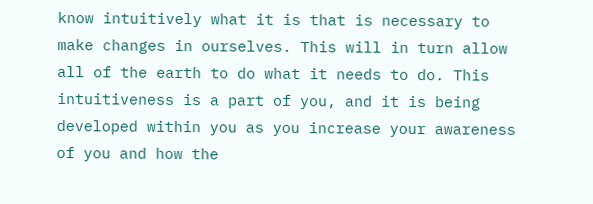know intuitively what it is that is necessary to make changes in ourselves. This will in turn allow all of the earth to do what it needs to do. This intuitiveness is a part of you, and it is being developed within you as you increase your awareness of you and how the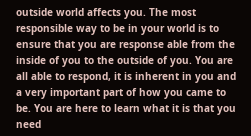outside world affects you. The most responsible way to be in your world is to ensure that you are response able from the inside of you to the outside of you. You are all able to respond, it is inherent in you and a very important part of how you came to be. You are here to learn what it is that you need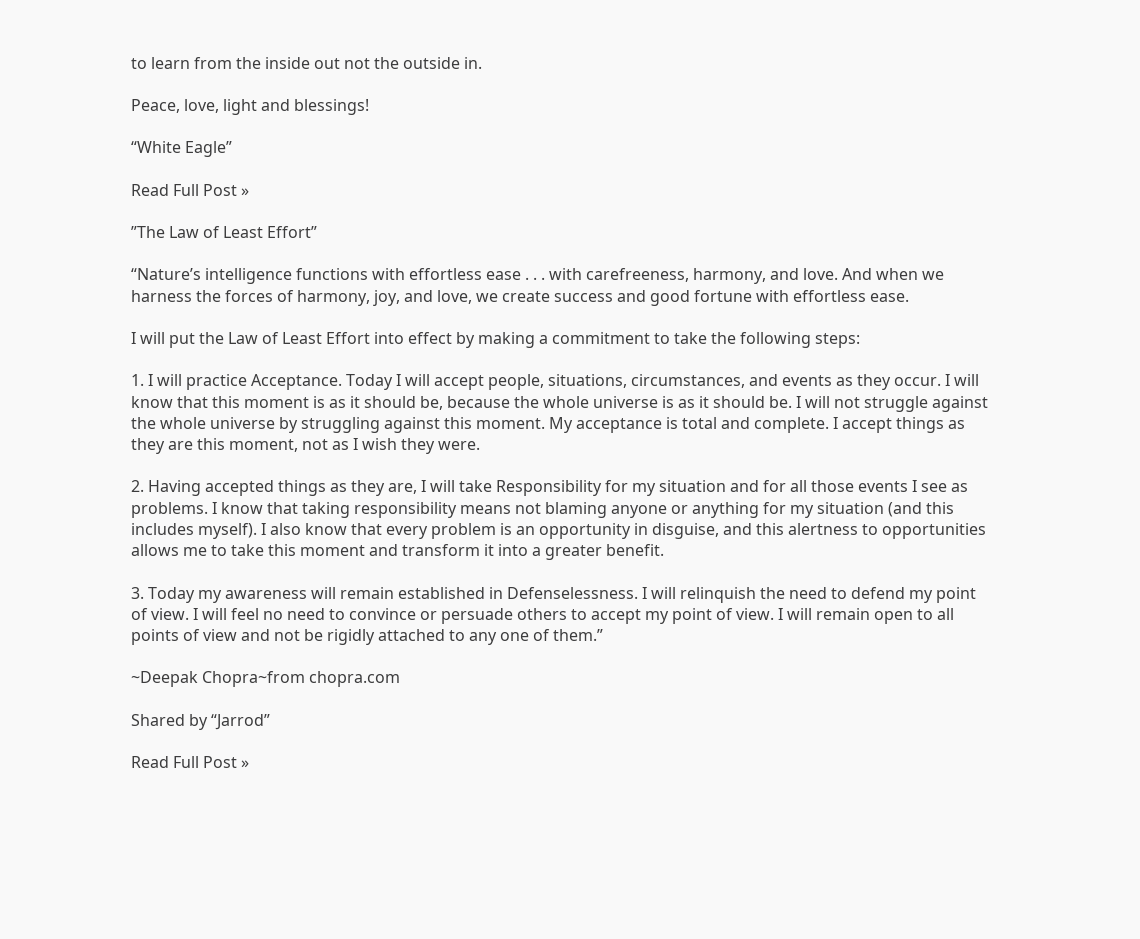to learn from the inside out not the outside in.

Peace, love, light and blessings!

“White Eagle”

Read Full Post »

”The Law of Least Effort”

“Nature’s intelligence functions with effortless ease . . . with carefreeness, harmony, and love. And when we harness the forces of harmony, joy, and love, we create success and good fortune with effortless ease.

I will put the Law of Least Effort into effect by making a commitment to take the following steps:

1. I will practice Acceptance. Today I will accept people, situations, circumstances, and events as they occur. I will know that this moment is as it should be, because the whole universe is as it should be. I will not struggle against the whole universe by struggling against this moment. My acceptance is total and complete. I accept things as they are this moment, not as I wish they were.

2. Having accepted things as they are, I will take Responsibility for my situation and for all those events I see as problems. I know that taking responsibility means not blaming anyone or anything for my situation (and this includes myself). I also know that every problem is an opportunity in disguise, and this alertness to opportunities allows me to take this moment and transform it into a greater benefit.

3. Today my awareness will remain established in Defenselessness. I will relinquish the need to defend my point of view. I will feel no need to convince or persuade others to accept my point of view. I will remain open to all points of view and not be rigidly attached to any one of them.”

~Deepak Chopra~from chopra.com

Shared by “Jarrod”

Read Full Post »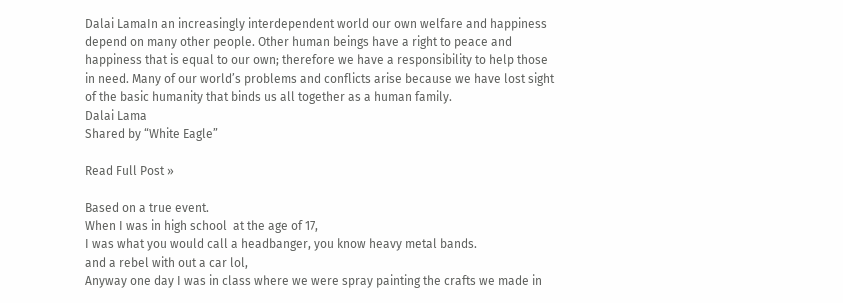Dalai LamaIn an increasingly interdependent world our own welfare and happiness depend on many other people. Other human beings have a right to peace and happiness that is equal to our own; therefore we have a responsibility to help those in need. Many of our world’s problems and conflicts arise because we have lost sight of the basic humanity that binds us all together as a human family.
Dalai Lama
Shared by “White Eagle”

Read Full Post »

Based on a true event.
When I was in high school  at the age of 17,
I was what you would call a headbanger, you know heavy metal bands.
and a rebel with out a car lol,
Anyway one day I was in class where we were spray painting the crafts we made in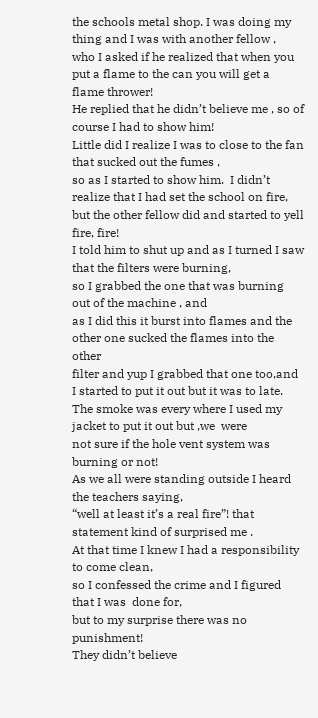the schools metal shop. I was doing my thing and I was with another fellow ,
who I asked if he realized that when you put a flame to the can you will get a flame thrower!
He replied that he didn’t believe me , so of course I had to show him!
Little did I realize I was to close to the fan that sucked out the fumes ,
so as I started to show him.  I didn’t realize that I had set the school on fire,
but the other fellow did and started to yell fire, fire!
I told him to shut up and as I turned I saw that the filters were burning,
so I grabbed the one that was burning out of the machine , and
as I did this it burst into flames and the other one sucked the flames into the other
filter and yup I grabbed that one too,and I started to put it out but it was to late.
The smoke was every where I used my jacket to put it out but ,we  were
not sure if the hole vent system was burning or not!
As we all were standing outside I heard the teachers saying,
“well at least it’s a real fire”! that statement kind of surprised me .
At that time I knew I had a responsibility to come clean,
so I confessed the crime and I figured that I was  done for,
but to my surprise there was no punishment!
They didn’t believe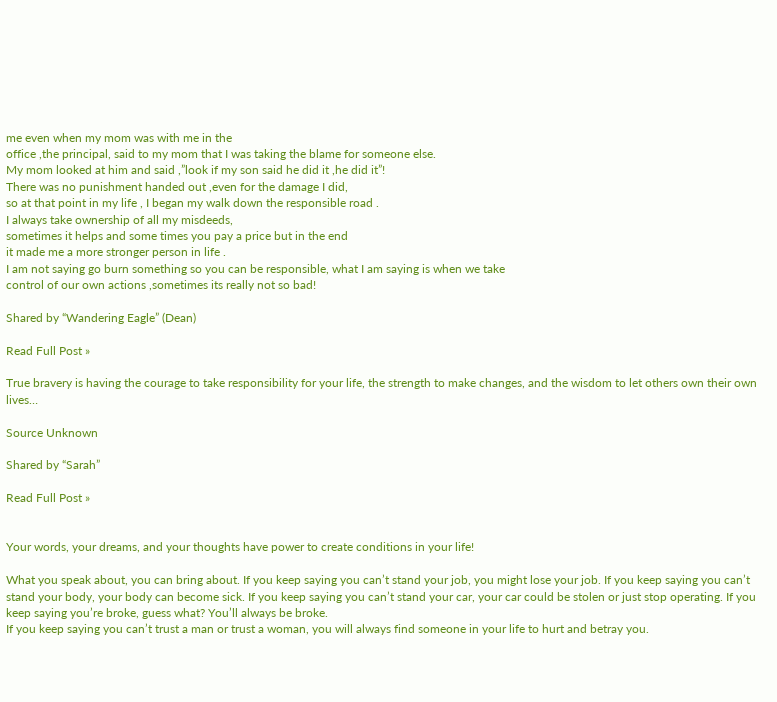me even when my mom was with me in the
office ,the principal, said to my mom that I was taking the blame for someone else.
My mom looked at him and said ,”look if my son said he did it ,he did it”!
There was no punishment handed out ,even for the damage I did,
so at that point in my life , I began my walk down the responsible road .
I always take ownership of all my misdeeds,
sometimes it helps and some times you pay a price but in the end
it made me a more stronger person in life .
I am not saying go burn something so you can be responsible, what I am saying is when we take
control of our own actions ,sometimes its really not so bad!

Shared by “Wandering Eagle” (Dean)

Read Full Post »

True bravery is having the courage to take responsibility for your life, the strength to make changes, and the wisdom to let others own their own lives…

Source Unknown

Shared by “Sarah”

Read Full Post »


Your words, your dreams, and your thoughts have power to create conditions in your life!

What you speak about, you can bring about. If you keep saying you can’t stand your job, you might lose your job. If you keep saying you can’t stand your body, your body can become sick. If you keep saying you can’t stand your car, your car could be stolen or just stop operating. If you keep saying you’re broke, guess what? You’ll always be broke.
If you keep saying you can’t trust a man or trust a woman, you will always find someone in your life to hurt and betray you.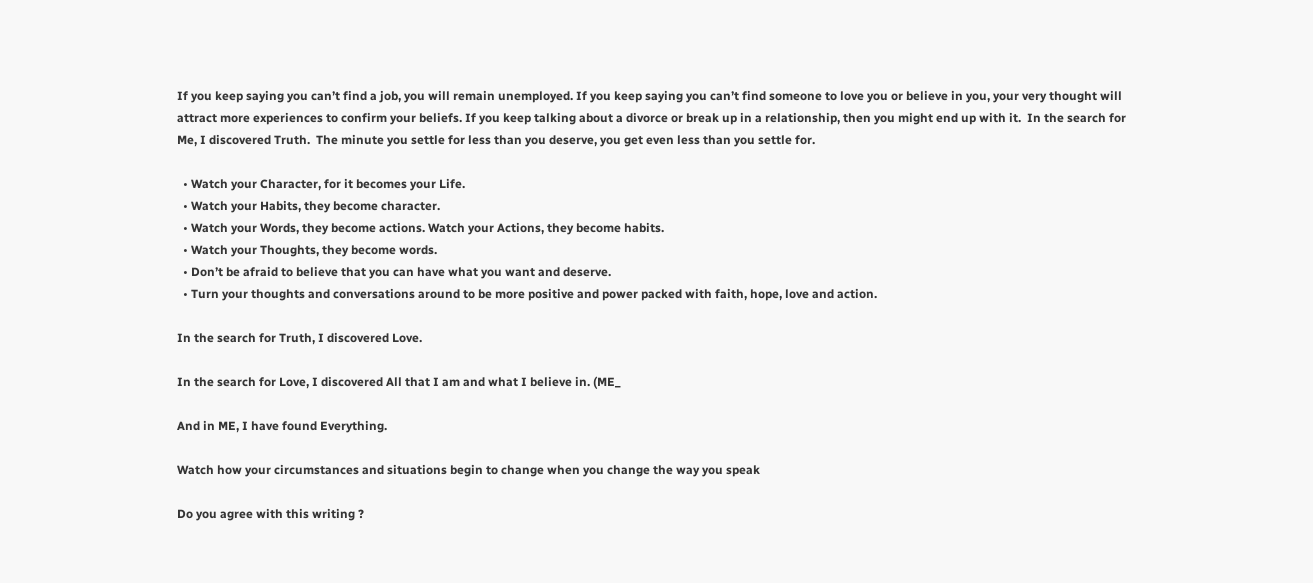If you keep saying you can’t find a job, you will remain unemployed. If you keep saying you can’t find someone to love you or believe in you, your very thought will attract more experiences to confirm your beliefs. If you keep talking about a divorce or break up in a relationship, then you might end up with it.  In the search for Me, I discovered Truth.  The minute you settle for less than you deserve, you get even less than you settle for.

  • Watch your Character, for it becomes your Life.
  • Watch your Habits, they become character.
  • Watch your Words, they become actions. Watch your Actions, they become habits.
  • Watch your Thoughts, they become words.
  • Don’t be afraid to believe that you can have what you want and deserve.
  • Turn your thoughts and conversations around to be more positive and power packed with faith, hope, love and action.

In the search for Truth, I discovered Love.

In the search for Love, I discovered All that I am and what I believe in. (ME_

And in ME, I have found Everything.

Watch how your circumstances and situations begin to change when you change the way you speak

Do you agree with this writing ?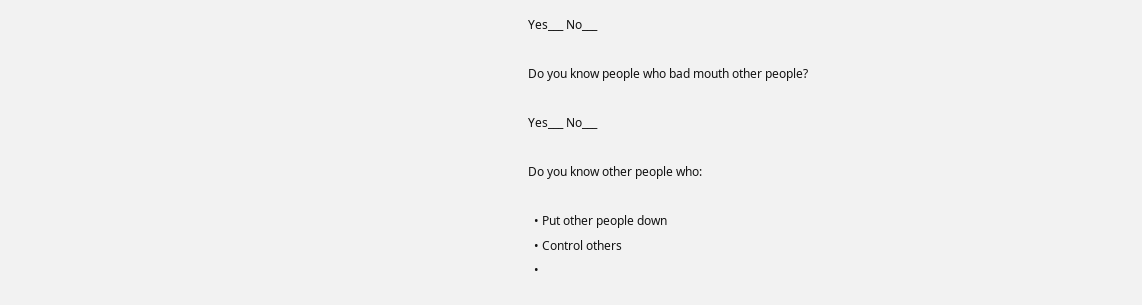Yes___ No___

Do you know people who bad mouth other people?

Yes___ No___

Do you know other people who:

  • Put other people down
  • Control others
  •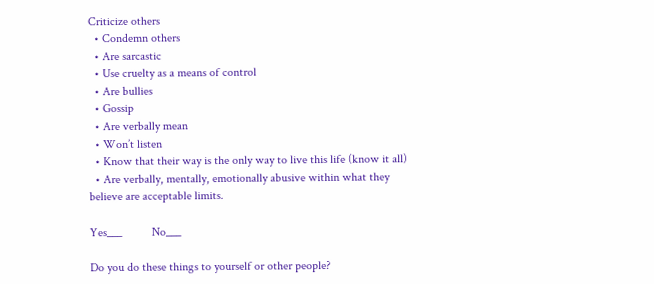Criticize others
  • Condemn others
  • Are sarcastic
  • Use cruelty as a means of control
  • Are bullies
  • Gossip
  • Are verbally mean
  • Won’t listen
  • Know that their way is the only way to live this life (know it all)
  • Are verbally, mentally, emotionally abusive within what they believe are acceptable limits.

Yes___          No___

Do you do these things to yourself or other people?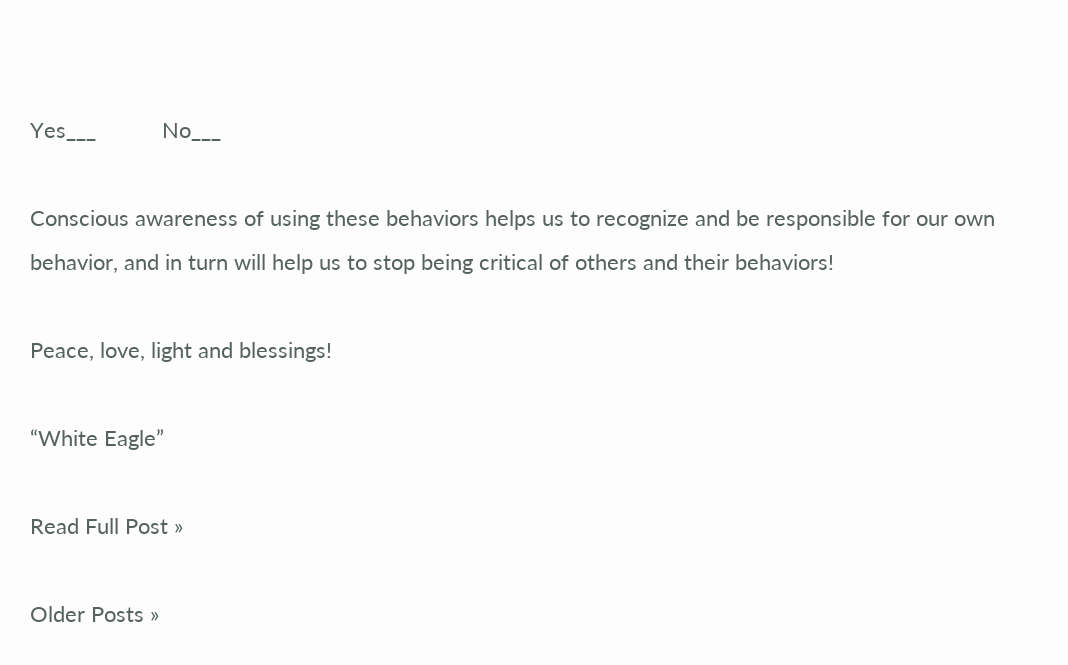Yes___           No___

Conscious awareness of using these behaviors helps us to recognize and be responsible for our own behavior, and in turn will help us to stop being critical of others and their behaviors!

Peace, love, light and blessings!

“White Eagle”

Read Full Post »

Older Posts »